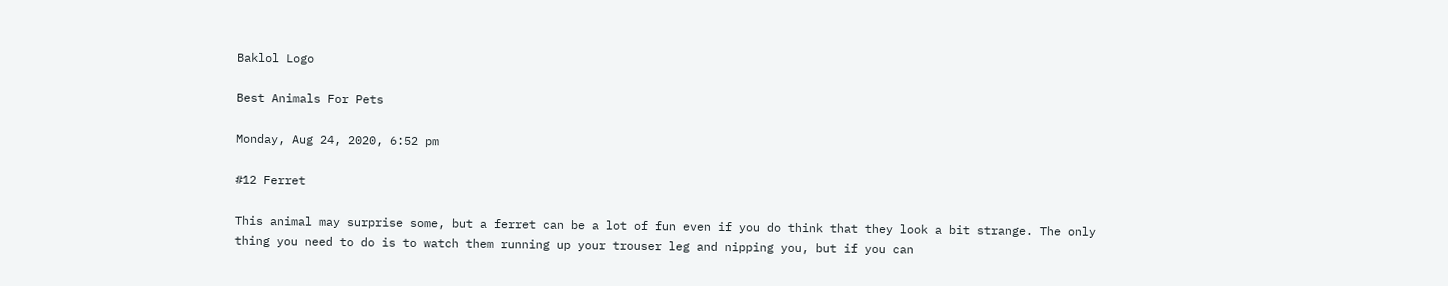Baklol Logo

Best Animals For Pets

Monday, Aug 24, 2020, 6:52 pm

#12 Ferret

This animal may surprise some, but a ferret can be a lot of fun even if you do think that they look a bit strange. The only thing you need to do is to watch them running up your trouser leg and nipping you, but if you can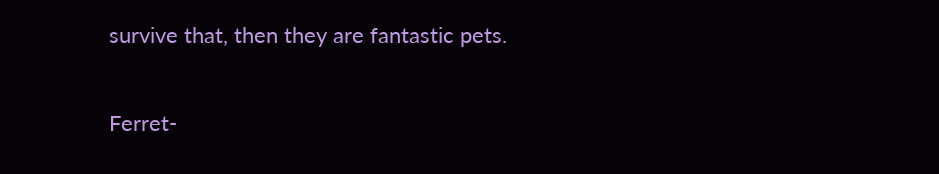survive that, then they are fantastic pets.

Ferret-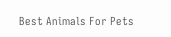Best Animals For Pets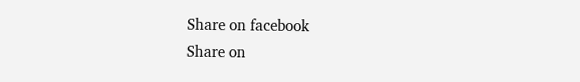Share on facebook
Share on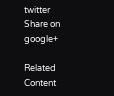twitter
Share on google+

Related Content